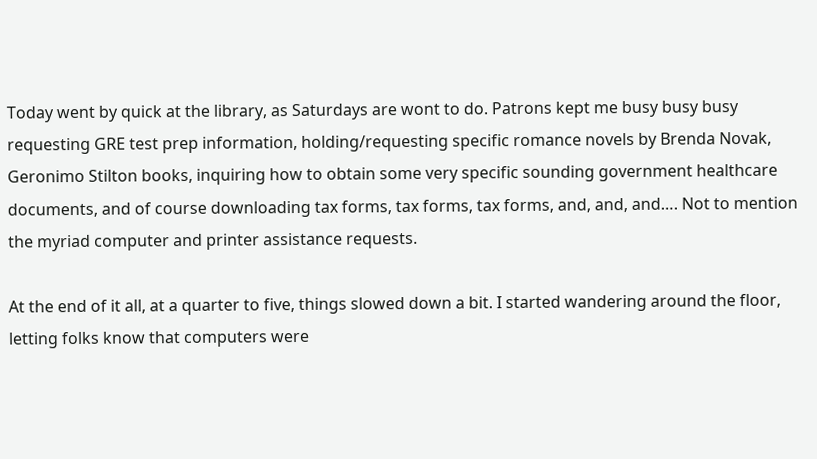Today went by quick at the library, as Saturdays are wont to do. Patrons kept me busy busy busy requesting GRE test prep information, holding/requesting specific romance novels by Brenda Novak, Geronimo Stilton books, inquiring how to obtain some very specific sounding government healthcare documents, and of course downloading tax forms, tax forms, tax forms, and, and, and…. Not to mention the myriad computer and printer assistance requests.

At the end of it all, at a quarter to five, things slowed down a bit. I started wandering around the floor, letting folks know that computers were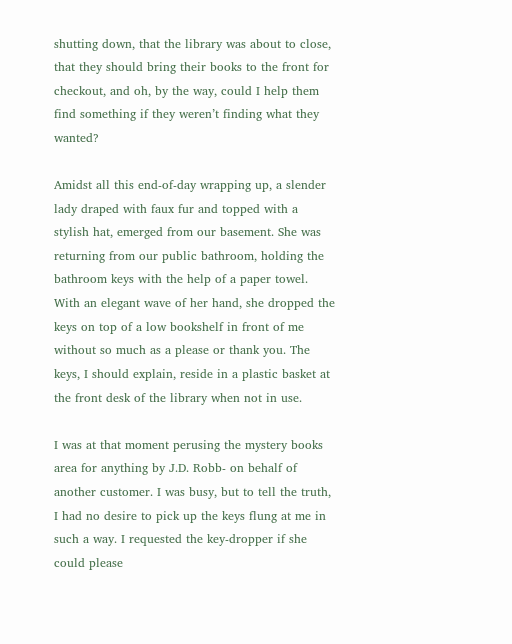shutting down, that the library was about to close, that they should bring their books to the front for checkout, and oh, by the way, could I help them find something if they weren’t finding what they wanted?

Amidst all this end-of-day wrapping up, a slender lady draped with faux fur and topped with a stylish hat, emerged from our basement. She was returning from our public bathroom, holding the bathroom keys with the help of a paper towel. With an elegant wave of her hand, she dropped the keys on top of a low bookshelf in front of me without so much as a please or thank you. The keys, I should explain, reside in a plastic basket at the front desk of the library when not in use.

I was at that moment perusing the mystery books area for anything by J.D. Robb- on behalf of another customer. I was busy, but to tell the truth, I had no desire to pick up the keys flung at me in such a way. I requested the key-dropper if she could please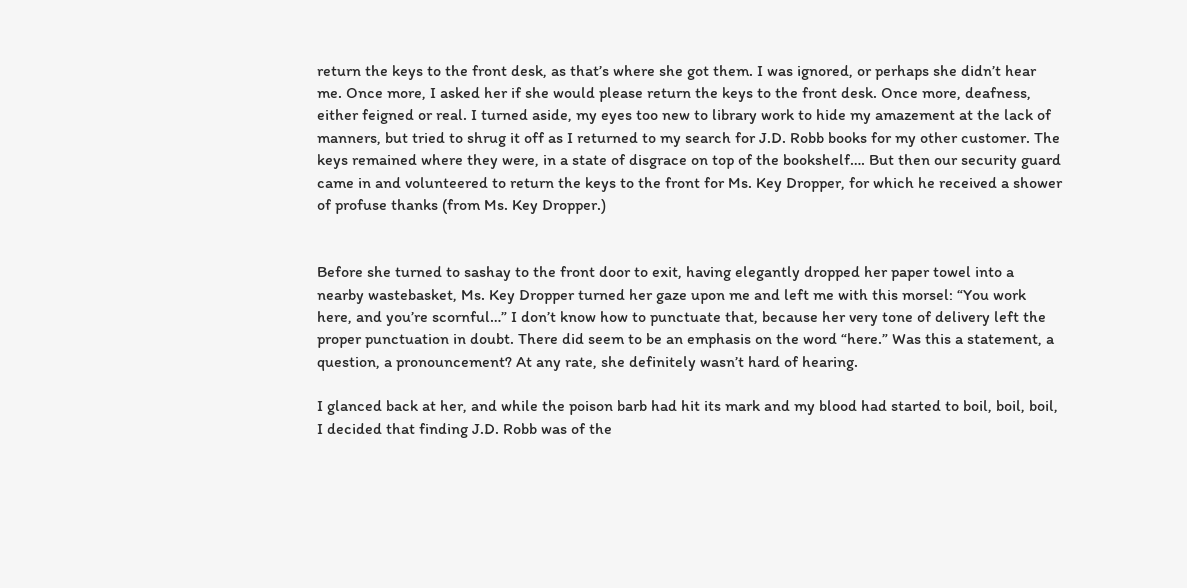return the keys to the front desk, as that’s where she got them. I was ignored, or perhaps she didn’t hear me. Once more, I asked her if she would please return the keys to the front desk. Once more, deafness, either feigned or real. I turned aside, my eyes too new to library work to hide my amazement at the lack of manners, but tried to shrug it off as I returned to my search for J.D. Robb books for my other customer. The keys remained where they were, in a state of disgrace on top of the bookshelf…. But then our security guard came in and volunteered to return the keys to the front for Ms. Key Dropper, for which he received a shower of profuse thanks (from Ms. Key Dropper.)


Before she turned to sashay to the front door to exit, having elegantly dropped her paper towel into a nearby wastebasket, Ms. Key Dropper turned her gaze upon me and left me with this morsel: “You work here, and you’re scornful…” I don’t know how to punctuate that, because her very tone of delivery left the proper punctuation in doubt. There did seem to be an emphasis on the word “here.” Was this a statement, a question, a pronouncement? At any rate, she definitely wasn’t hard of hearing.

I glanced back at her, and while the poison barb had hit its mark and my blood had started to boil, boil, boil, I decided that finding J.D. Robb was of the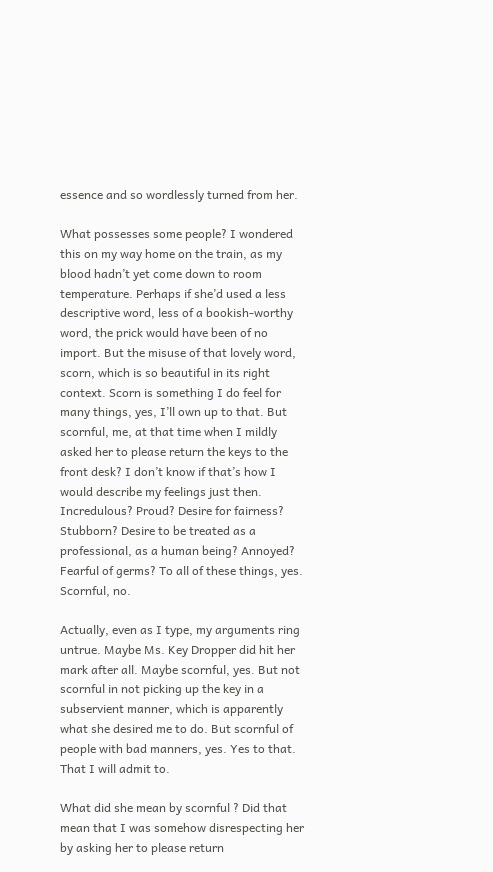essence and so wordlessly turned from her.

What possesses some people? I wondered this on my way home on the train, as my blood hadn’t yet come down to room temperature. Perhaps if she’d used a less descriptive word, less of a bookish-worthy word, the prick would have been of no import. But the misuse of that lovely word, scorn, which is so beautiful in its right context. Scorn is something I do feel for many things, yes, I’ll own up to that. But scornful, me, at that time when I mildly asked her to please return the keys to the front desk? I don’t know if that’s how I would describe my feelings just then. Incredulous? Proud? Desire for fairness? Stubborn? Desire to be treated as a professional, as a human being? Annoyed? Fearful of germs? To all of these things, yes. Scornful, no.

Actually, even as I type, my arguments ring untrue. Maybe Ms. Key Dropper did hit her mark after all. Maybe scornful, yes. But not scornful in not picking up the key in a subservient manner, which is apparently what she desired me to do. But scornful of people with bad manners, yes. Yes to that. That I will admit to.

What did she mean by scornful ? Did that mean that I was somehow disrespecting her by asking her to please return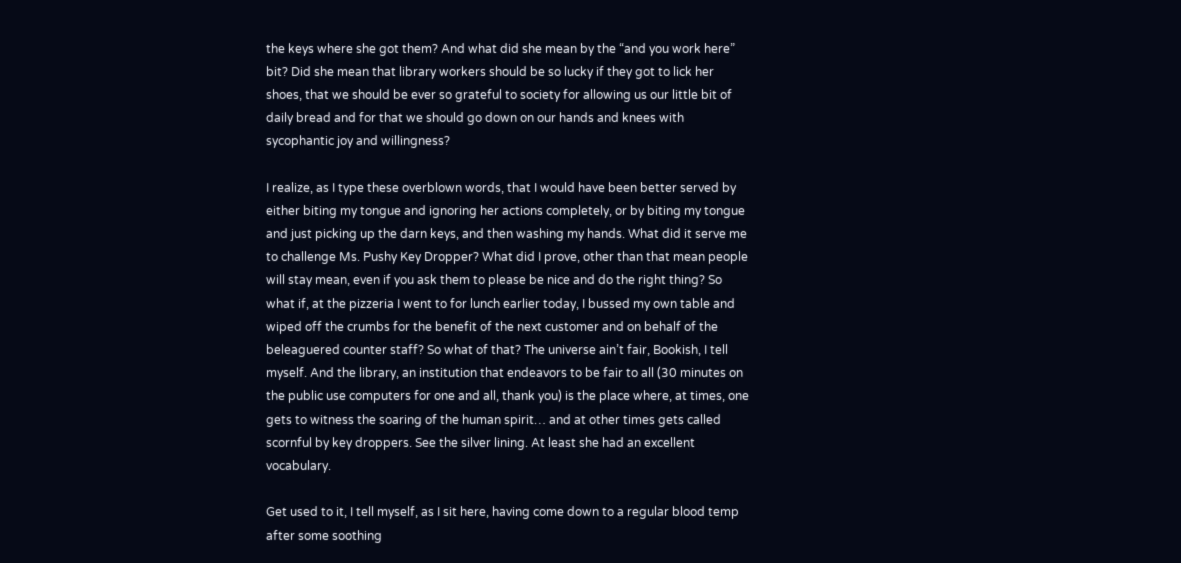the keys where she got them? And what did she mean by the “and you work here” bit? Did she mean that library workers should be so lucky if they got to lick her shoes, that we should be ever so grateful to society for allowing us our little bit of daily bread and for that we should go down on our hands and knees with sycophantic joy and willingness?

I realize, as I type these overblown words, that I would have been better served by either biting my tongue and ignoring her actions completely, or by biting my tongue and just picking up the darn keys, and then washing my hands. What did it serve me to challenge Ms. Pushy Key Dropper? What did I prove, other than that mean people will stay mean, even if you ask them to please be nice and do the right thing? So what if, at the pizzeria I went to for lunch earlier today, I bussed my own table and wiped off the crumbs for the benefit of the next customer and on behalf of the beleaguered counter staff? So what of that? The universe ain’t fair, Bookish, I tell myself. And the library, an institution that endeavors to be fair to all (30 minutes on the public use computers for one and all, thank you) is the place where, at times, one gets to witness the soaring of the human spirit… and at other times gets called scornful by key droppers. See the silver lining. At least she had an excellent vocabulary.

Get used to it, I tell myself, as I sit here, having come down to a regular blood temp after some soothing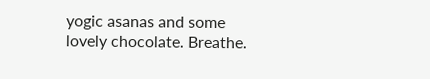yogic asanas and some lovely chocolate. Breathe.